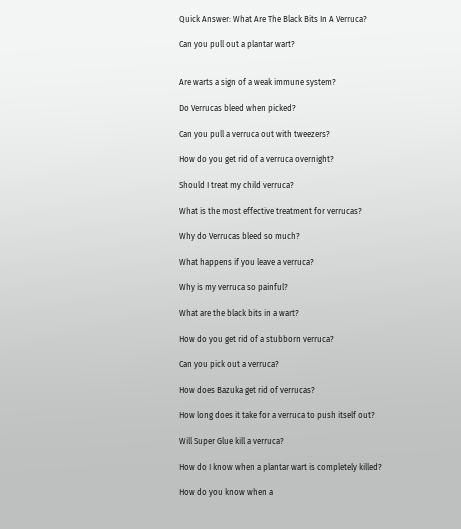Quick Answer: What Are The Black Bits In A Verruca?

Can you pull out a plantar wart?


Are warts a sign of a weak immune system?

Do Verrucas bleed when picked?

Can you pull a verruca out with tweezers?

How do you get rid of a verruca overnight?

Should I treat my child verruca?

What is the most effective treatment for verrucas?

Why do Verrucas bleed so much?

What happens if you leave a verruca?

Why is my verruca so painful?

What are the black bits in a wart?

How do you get rid of a stubborn verruca?

Can you pick out a verruca?

How does Bazuka get rid of verrucas?

How long does it take for a verruca to push itself out?

Will Super Glue kill a verruca?

How do I know when a plantar wart is completely killed?

How do you know when a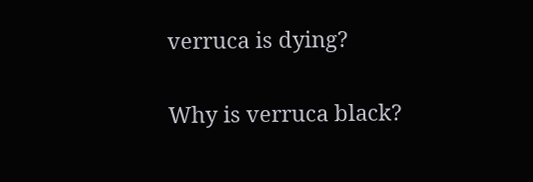verruca is dying?

Why is verruca black?